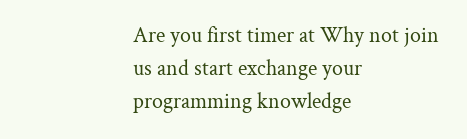Are you first timer at Why not join us and start exchange your programming knowledge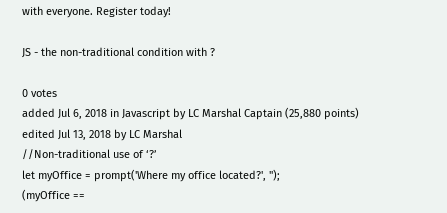with everyone. Register today!

JS - the non-traditional condition with ?

0 votes
added Jul 6, 2018 in Javascript by LC Marshal Captain (25,880 points)
edited Jul 13, 2018 by LC Marshal
//Non-traditional use of ‘?’
let myOffice = prompt('Where my office located?', '');
(myOffice ==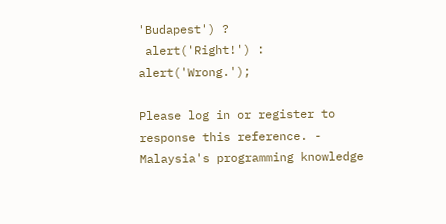'Budapest') ?
 alert('Right!') : alert('Wrong.');

Please log in or register to response this reference. - Malaysia's programming knowledge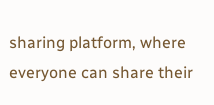sharing platform, where everyone can share their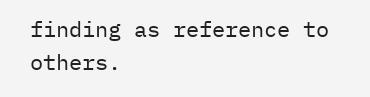finding as reference to others.